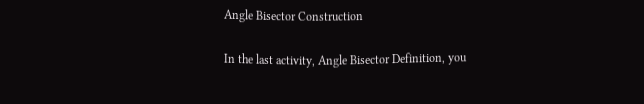Angle Bisector Construction

In the last activity, Angle Bisector Definition, you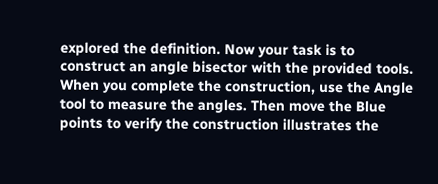explored the definition. Now your task is to construct an angle bisector with the provided tools. When you complete the construction, use the Angle tool to measure the angles. Then move the Blue points to verify the construction illustrates the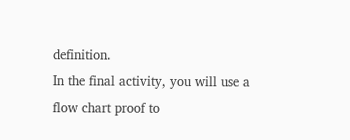definition.
In the final activity, you will use a flow chart proof to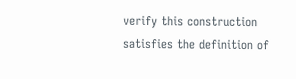verify this construction satisfies the definition of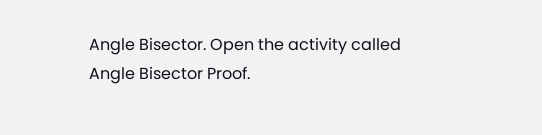Angle Bisector. Open the activity called Angle Bisector Proof.